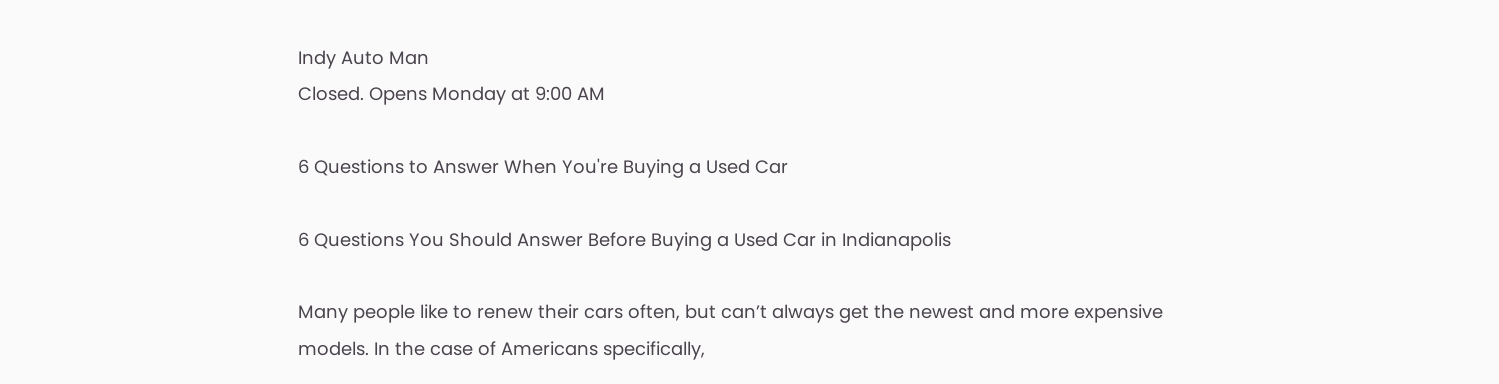Indy Auto Man
Closed. Opens Monday at 9:00 AM

6 Questions to Answer When You're Buying a Used Car

6 Questions You Should Answer Before Buying a Used Car in Indianapolis

Many people like to renew their cars often, but can’t always get the newest and more expensive models. In the case of Americans specifically,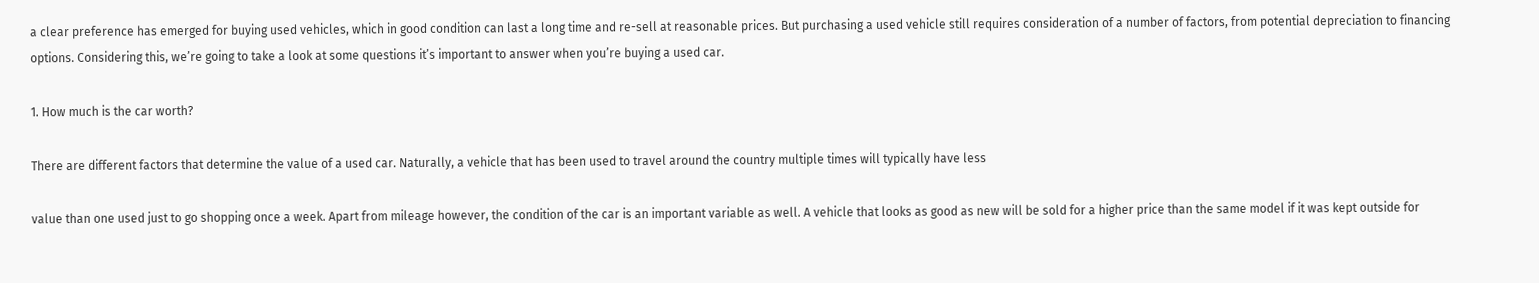a clear preference has emerged for buying used vehicles, which in good condition can last a long time and re-sell at reasonable prices. But purchasing a used vehicle still requires consideration of a number of factors, from potential depreciation to financing options. Considering this, we’re going to take a look at some questions it’s important to answer when you’re buying a used car.

1. How much is the car worth?

There are different factors that determine the value of a used car. Naturally, a vehicle that has been used to travel around the country multiple times will typically have less

value than one used just to go shopping once a week. Apart from mileage however, the condition of the car is an important variable as well. A vehicle that looks as good as new will be sold for a higher price than the same model if it was kept outside for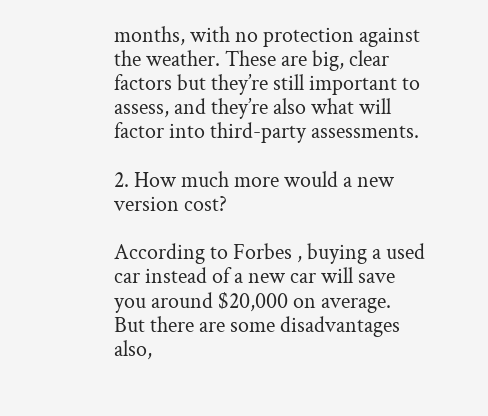months, with no protection against the weather. These are big, clear factors but they’re still important to assess, and they’re also what will factor into third-party assessments.

2. How much more would a new version cost?

According to Forbes , buying a used car instead of a new car will save you around $20,000 on average. But there are some disadvantages also,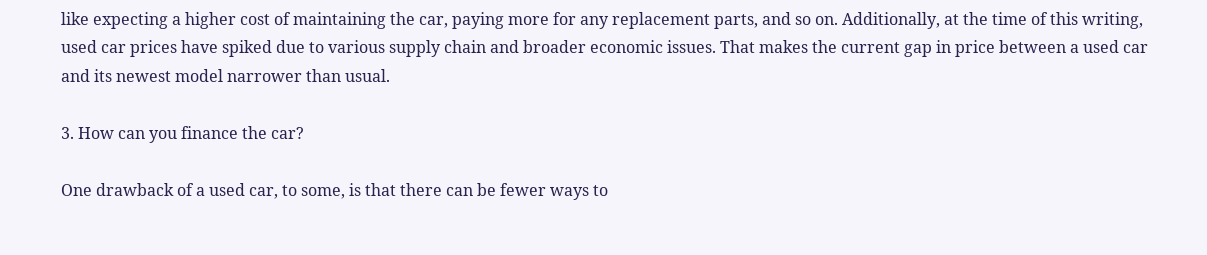like expecting a higher cost of maintaining the car, paying more for any replacement parts, and so on. Additionally, at the time of this writing, used car prices have spiked due to various supply chain and broader economic issues. That makes the current gap in price between a used car and its newest model narrower than usual.

3. How can you finance the car?

One drawback of a used car, to some, is that there can be fewer ways to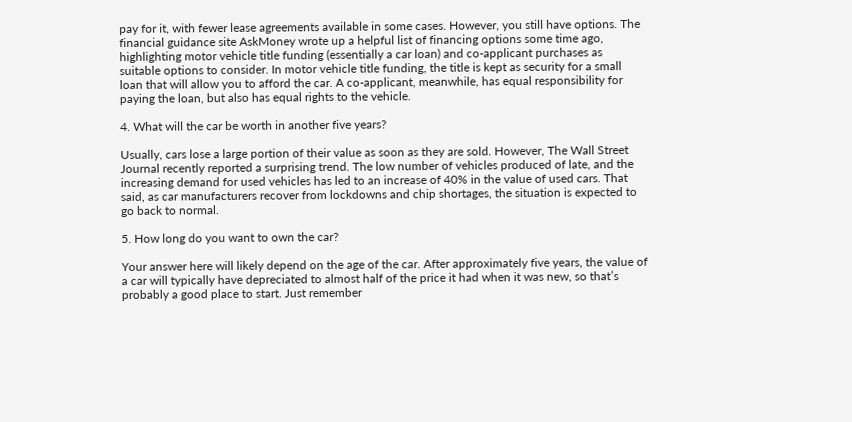pay for it, with fewer lease agreements available in some cases. However, you still have options. The financial guidance site AskMoney wrote up a helpful list of financing options some time ago, highlighting motor vehicle title funding (essentially a car loan) and co-applicant purchases as suitable options to consider. In motor vehicle title funding, the title is kept as security for a small loan that will allow you to afford the car. A co-applicant, meanwhile, has equal responsibility for paying the loan, but also has equal rights to the vehicle.

4. What will the car be worth in another five years?

Usually, cars lose a large portion of their value as soon as they are sold. However, The Wall Street Journal recently reported a surprising trend. The low number of vehicles produced of late, and the increasing demand for used vehicles has led to an increase of 40% in the value of used cars. That said, as car manufacturers recover from lockdowns and chip shortages, the situation is expected to go back to normal.

5. How long do you want to own the car?

Your answer here will likely depend on the age of the car. After approximately five years, the value of a car will typically have depreciated to almost half of the price it had when it was new, so that’s probably a good place to start. Just remember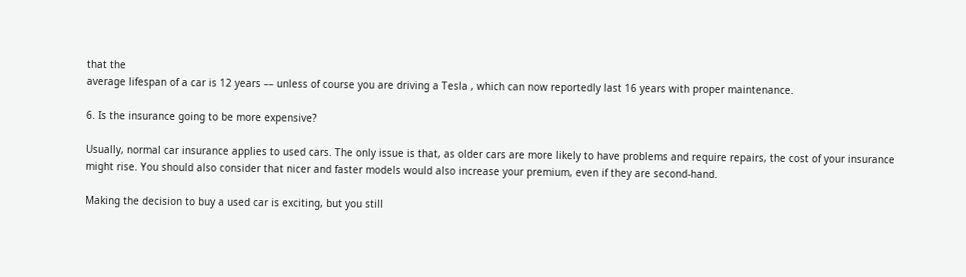that the
average lifespan of a car is 12 years –– unless of course you are driving a Tesla , which can now reportedly last 16 years with proper maintenance.

6. Is the insurance going to be more expensive?

Usually, normal car insurance applies to used cars. The only issue is that, as older cars are more likely to have problems and require repairs, the cost of your insurance might rise. You should also consider that nicer and faster models would also increase your premium, even if they are second-hand.

Making the decision to buy a used car is exciting, but you still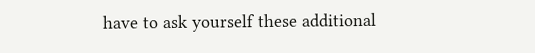have to ask yourself these additional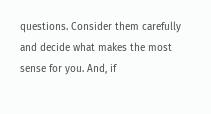questions. Consider them carefully and decide what makes the most sense for you. And, if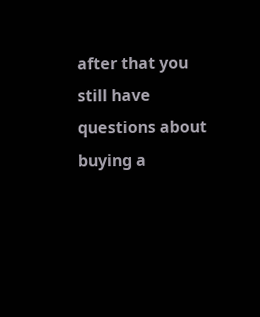after that you still have questions about buying a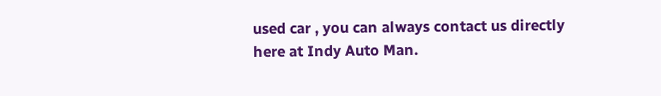used car , you can always contact us directly here at Indy Auto Man.